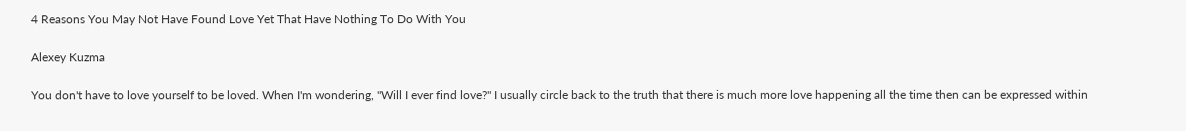4 Reasons You May Not Have Found Love Yet That Have Nothing To Do With You

Alexey Kuzma

You don't have to love yourself to be loved. When I'm wondering, "Will I ever find love?" I usually circle back to the truth that there is much more love happening all the time then can be expressed within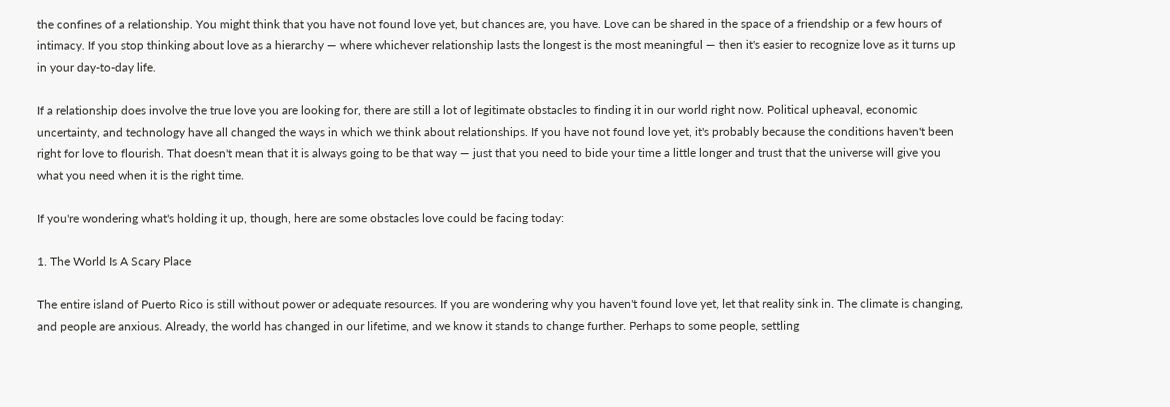the confines of a relationship. You might think that you have not found love yet, but chances are, you have. Love can be shared in the space of a friendship or a few hours of intimacy. If you stop thinking about love as a hierarchy — where whichever relationship lasts the longest is the most meaningful — then it's easier to recognize love as it turns up in your day-to-day life.

If a relationship does involve the true love you are looking for, there are still a lot of legitimate obstacles to finding it in our world right now. Political upheaval, economic uncertainty, and technology have all changed the ways in which we think about relationships. If you have not found love yet, it's probably because the conditions haven't been right for love to flourish. That doesn't mean that it is always going to be that way — just that you need to bide your time a little longer and trust that the universe will give you what you need when it is the right time.

If you're wondering what's holding it up, though, here are some obstacles love could be facing today:

1. The World Is A Scary Place

The entire island of Puerto Rico is still without power or adequate resources. If you are wondering why you haven't found love yet, let that reality sink in. The climate is changing, and people are anxious. Already, the world has changed in our lifetime, and we know it stands to change further. Perhaps to some people, settling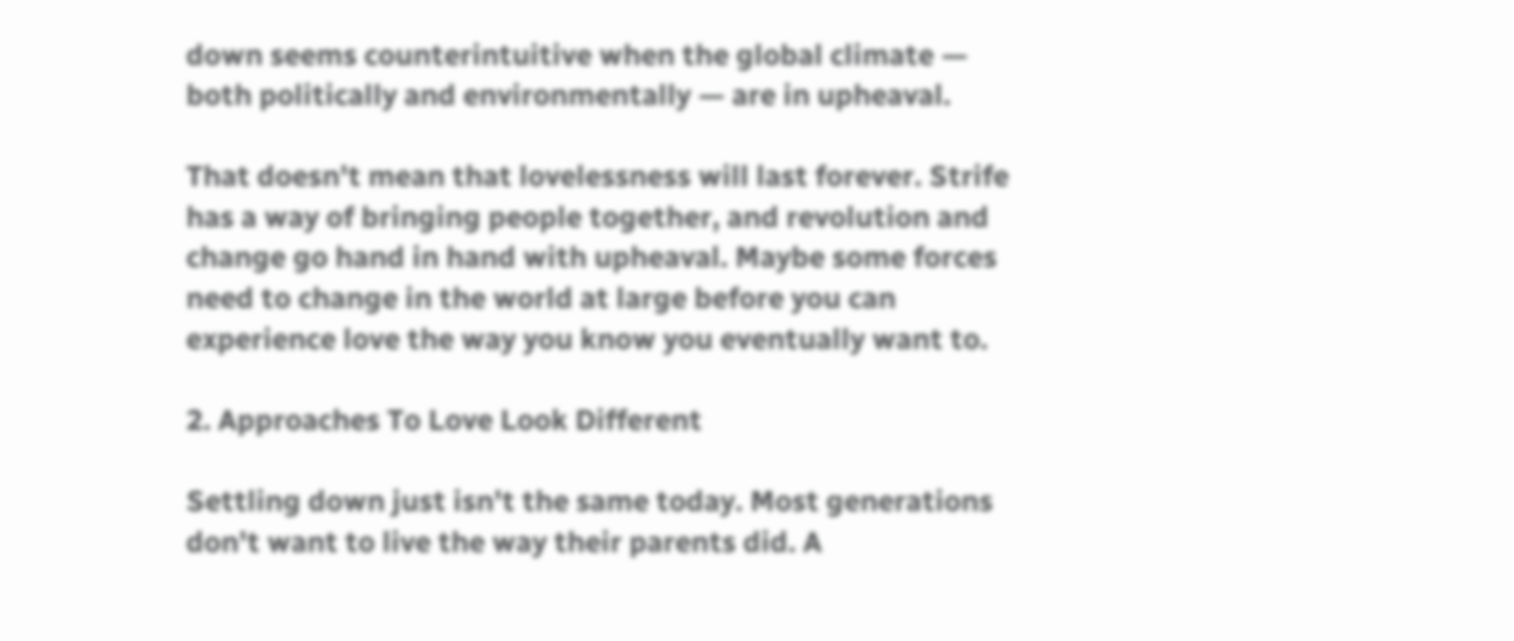down seems counterintuitive when the global climate — both politically and environmentally — are in upheaval.

That doesn't mean that lovelessness will last forever. Strife has a way of bringing people together, and revolution and change go hand in hand with upheaval. Maybe some forces need to change in the world at large before you can experience love the way you know you eventually want to.

2. Approaches To Love Look Different

Settling down just isn't the same today. Most generations don't want to live the way their parents did. A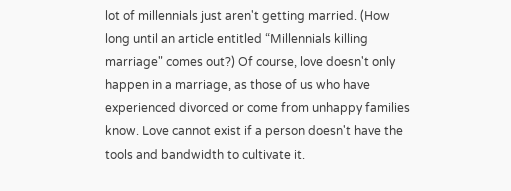lot of millennials just aren't getting married. (How long until an article entitled “Millennials killing marriage" comes out?) Of course, love doesn't only happen in a marriage, as those of us who have experienced divorced or come from unhappy families know. Love cannot exist if a person doesn't have the tools and bandwidth to cultivate it.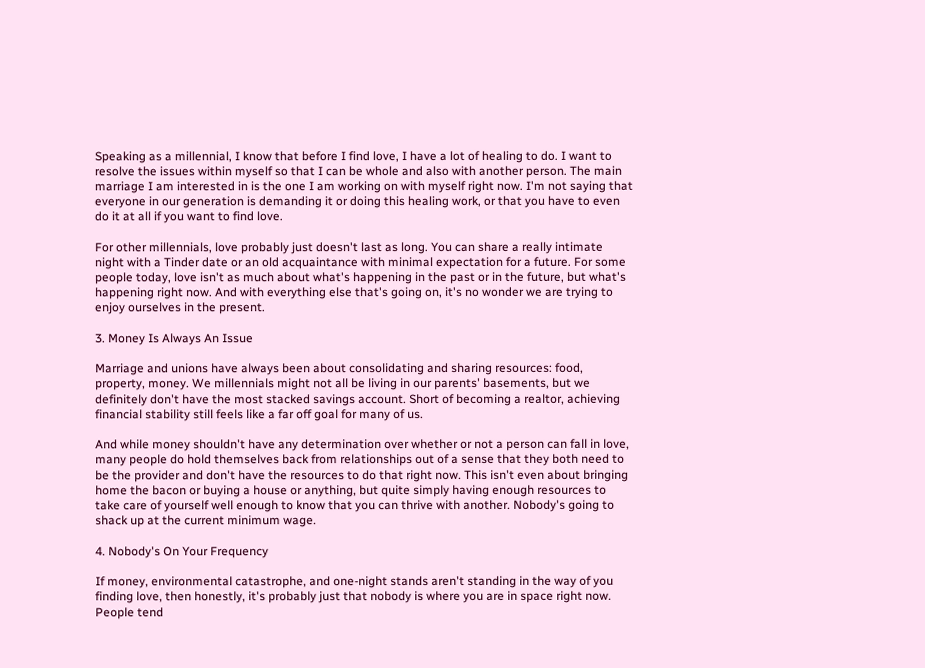Speaking as a millennial, I know that before I find love, I have a lot of healing to do. I want to resolve the issues within myself so that I can be whole and also with another person. The main marriage I am interested in is the one I am working on with myself right now. I'm not saying that everyone in our generation is demanding it or doing this healing work, or that you have to even do it at all if you want to find love.

For other millennials, love probably just doesn't last as long. You can share a really intimate night with a Tinder date or an old acquaintance with minimal expectation for a future. For some people today, love isn't as much about what's happening in the past or in the future, but what's happening right now. And with everything else that's going on, it's no wonder we are trying to enjoy ourselves in the present.

3. Money Is Always An Issue

Marriage and unions have always been about consolidating and sharing resources: food, property, money. We millennials might not all be living in our parents' basements, but we definitely don't have the most stacked savings account. Short of becoming a realtor, achieving financial stability still feels like a far off goal for many of us.

And while money shouldn't have any determination over whether or not a person can fall in love, many people do hold themselves back from relationships out of a sense that they both need to be the provider and don't have the resources to do that right now. This isn't even about bringing home the bacon or buying a house or anything, but quite simply having enough resources to take care of yourself well enough to know that you can thrive with another. Nobody's going to shack up at the current minimum wage.

4. Nobody's On Your Frequency

If money, environmental catastrophe, and one-night stands aren't standing in the way of you finding love, then honestly, it's probably just that nobody is where you are in space right now. People tend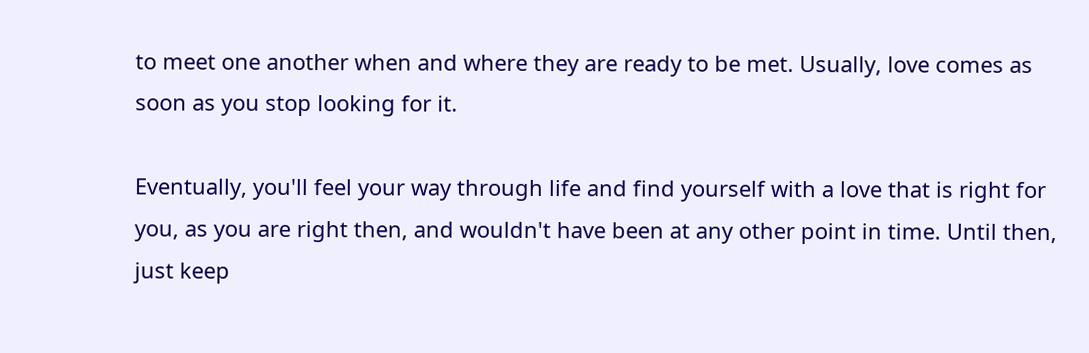to meet one another when and where they are ready to be met. Usually, love comes as soon as you stop looking for it.

Eventually, you'll feel your way through life and find yourself with a love that is right for you, as you are right then, and wouldn't have been at any other point in time. Until then, just keep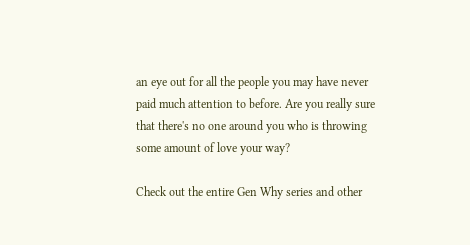an eye out for all the people you may have never paid much attention to before. Are you really sure that there's no one around you who is throwing some amount of love your way?

Check out the entire Gen Why series and other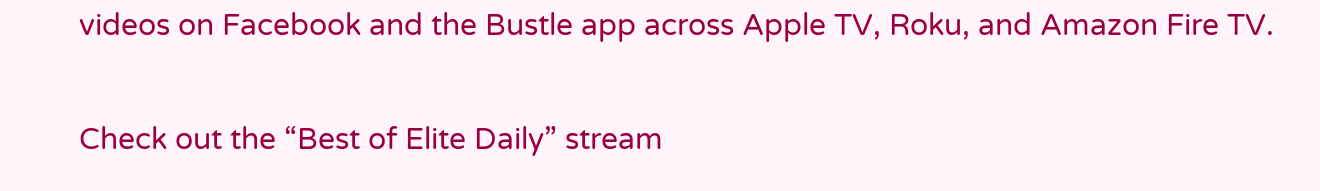videos on Facebook and the Bustle app across Apple TV, Roku, and Amazon Fire TV.

Check out the “Best of Elite Daily” stream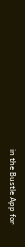in the Bustle App for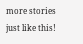more stories just like this!